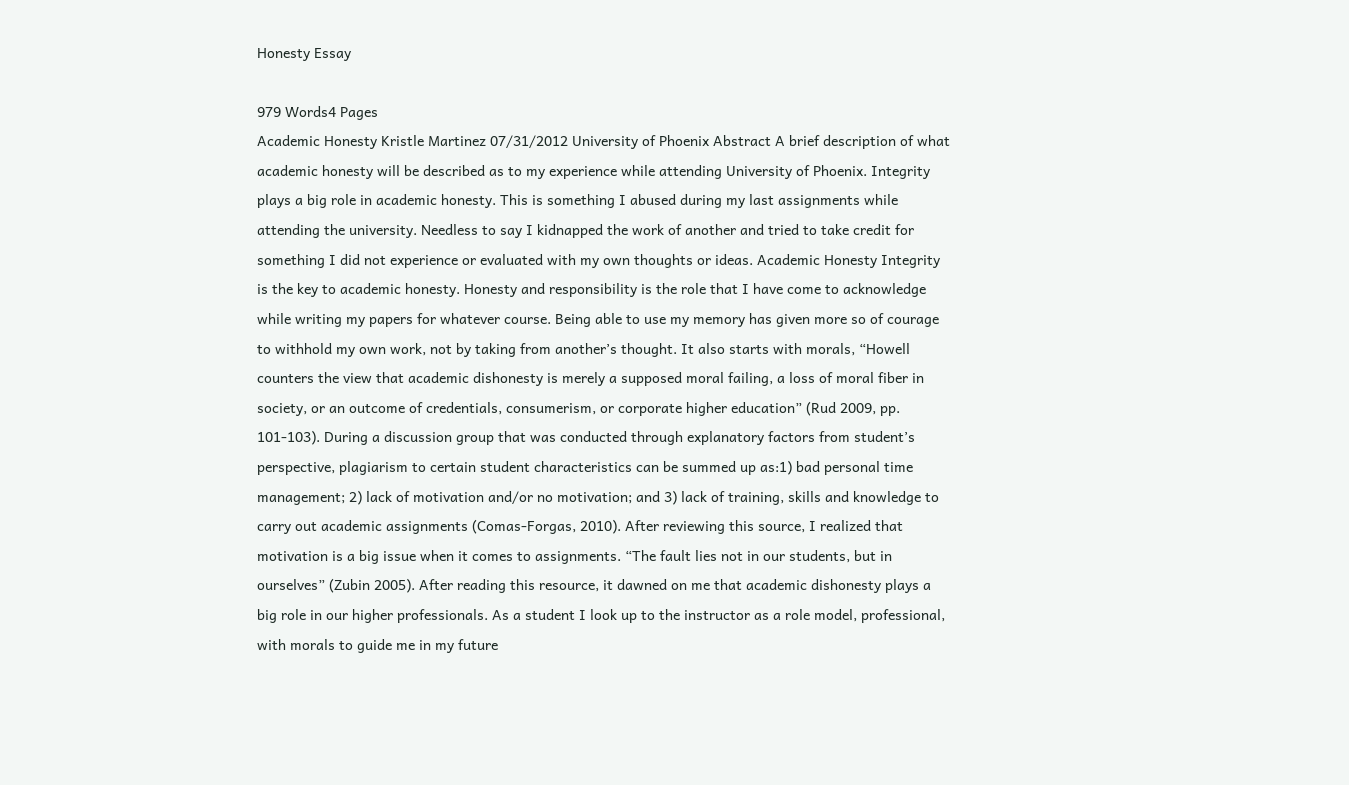Honesty Essay

979 Words4 Pages
Academic Honesty Kristle Martinez 07/31/2012 University of Phoenix Abstract A brief description of what academic honesty will be described as to my experience while attending University of Phoenix. Integrity plays a big role in academic honesty. This is something I abused during my last assignments while attending the university. Needless to say I kidnapped the work of another and tried to take credit for something I did not experience or evaluated with my own thoughts or ideas. Academic Honesty Integrity is the key to academic honesty. Honesty and responsibility is the role that I have come to acknowledge while writing my papers for whatever course. Being able to use my memory has given more so of courage to withhold my own work, not by taking from another’s thought. It also starts with morals, “Howell counters the view that academic dishonesty is merely a supposed moral failing, a loss of moral fiber in society, or an outcome of credentials, consumerism, or corporate higher education” (Rud 2009, pp. 101-103). During a discussion group that was conducted through explanatory factors from student’s perspective, plagiarism to certain student characteristics can be summed up as:1) bad personal time management; 2) lack of motivation and/or no motivation; and 3) lack of training, skills and knowledge to carry out academic assignments (Comas-Forgas, 2010). After reviewing this source, I realized that motivation is a big issue when it comes to assignments. “The fault lies not in our students, but in ourselves” (Zubin 2005). After reading this resource, it dawned on me that academic dishonesty plays a big role in our higher professionals. As a student I look up to the instructor as a role model, professional, with morals to guide me in my future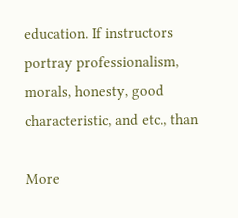education. If instructors portray professionalism, morals, honesty, good characteristic, and etc., than

More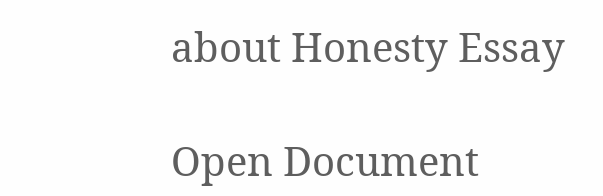about Honesty Essay

Open Document